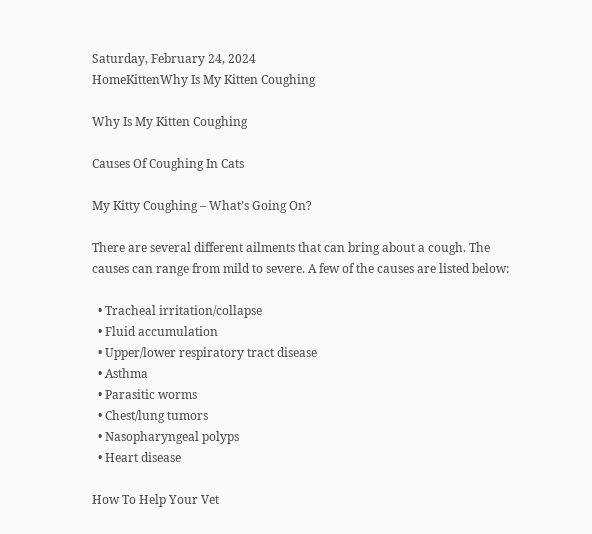Saturday, February 24, 2024
HomeKittenWhy Is My Kitten Coughing

Why Is My Kitten Coughing

Causes Of Coughing In Cats

My Kitty Coughing – What’s Going On?

There are several different ailments that can bring about a cough. The causes can range from mild to severe. A few of the causes are listed below:

  • Tracheal irritation/collapse
  • Fluid accumulation
  • Upper/lower respiratory tract disease
  • Asthma
  • Parasitic worms
  • Chest/lung tumors
  • Nasopharyngeal polyps
  • Heart disease

How To Help Your Vet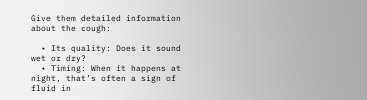Give them detailed information about the cough:

  • Its quality: Does it sound wet or dry?
  • Timing: When it happens at night, that’s often a sign of fluid in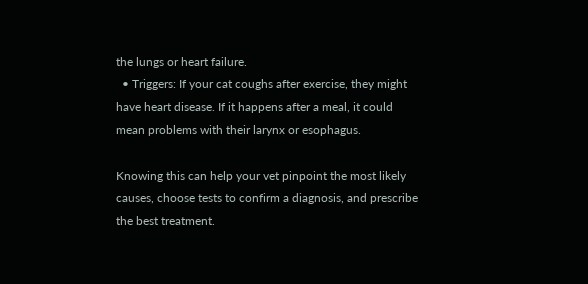the lungs or heart failure.
  • Triggers: If your cat coughs after exercise, they might have heart disease. If it happens after a meal, it could mean problems with their larynx or esophagus.

Knowing this can help your vet pinpoint the most likely causes, choose tests to confirm a diagnosis, and prescribe the best treatment.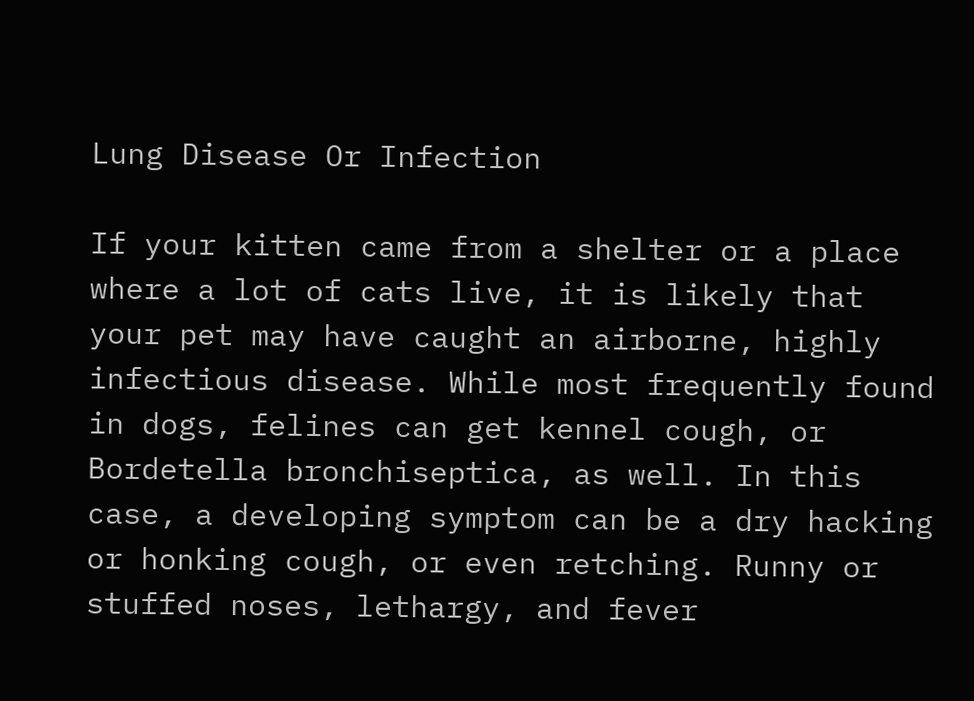Lung Disease Or Infection

If your kitten came from a shelter or a place where a lot of cats live, it is likely that your pet may have caught an airborne, highly infectious disease. While most frequently found in dogs, felines can get kennel cough, or Bordetella bronchiseptica, as well. In this case, a developing symptom can be a dry hacking or honking cough, or even retching. Runny or stuffed noses, lethargy, and fever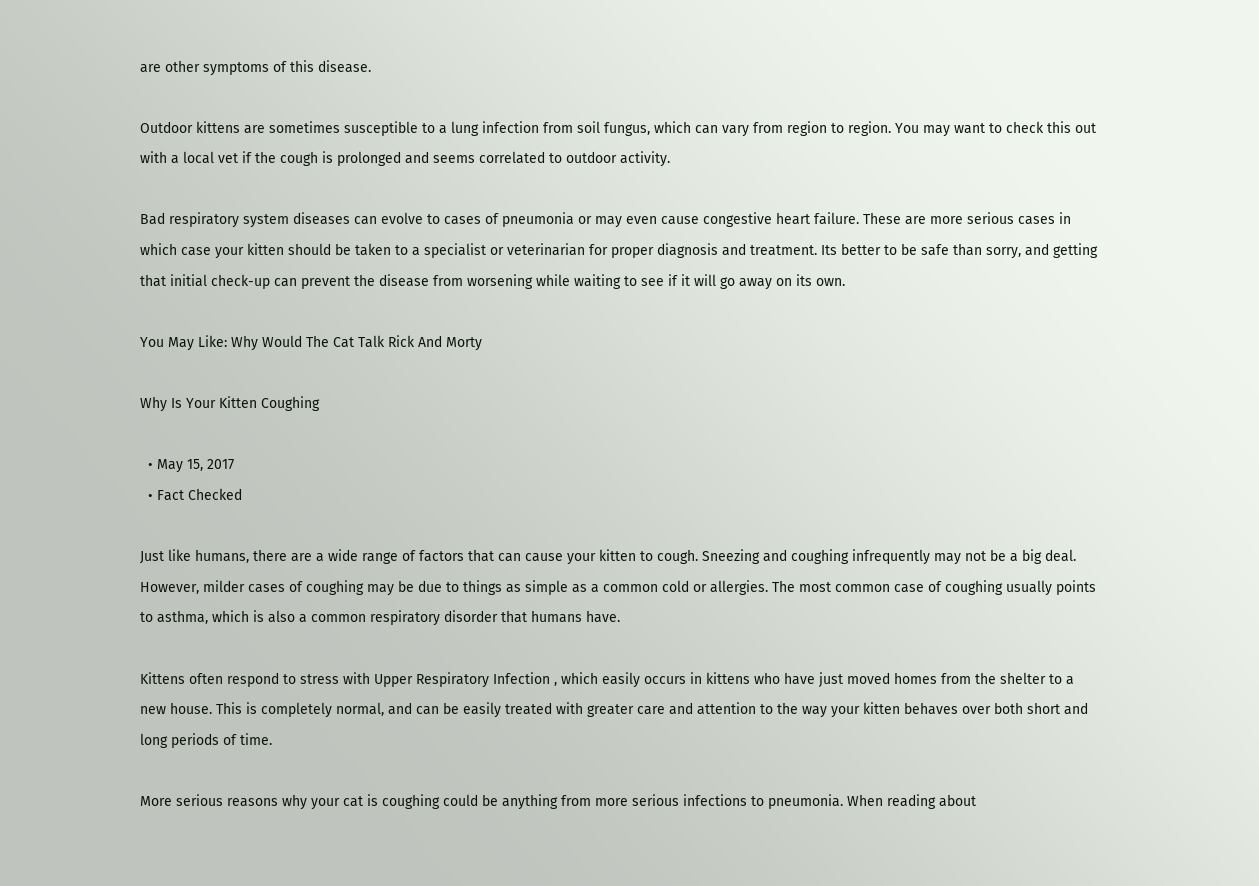are other symptoms of this disease.

Outdoor kittens are sometimes susceptible to a lung infection from soil fungus, which can vary from region to region. You may want to check this out with a local vet if the cough is prolonged and seems correlated to outdoor activity.

Bad respiratory system diseases can evolve to cases of pneumonia or may even cause congestive heart failure. These are more serious cases in which case your kitten should be taken to a specialist or veterinarian for proper diagnosis and treatment. Its better to be safe than sorry, and getting that initial check-up can prevent the disease from worsening while waiting to see if it will go away on its own.

You May Like: Why Would The Cat Talk Rick And Morty

Why Is Your Kitten Coughing

  • May 15, 2017
  • Fact Checked

Just like humans, there are a wide range of factors that can cause your kitten to cough. Sneezing and coughing infrequently may not be a big deal. However, milder cases of coughing may be due to things as simple as a common cold or allergies. The most common case of coughing usually points to asthma, which is also a common respiratory disorder that humans have.

Kittens often respond to stress with Upper Respiratory Infection , which easily occurs in kittens who have just moved homes from the shelter to a new house. This is completely normal, and can be easily treated with greater care and attention to the way your kitten behaves over both short and long periods of time.

More serious reasons why your cat is coughing could be anything from more serious infections to pneumonia. When reading about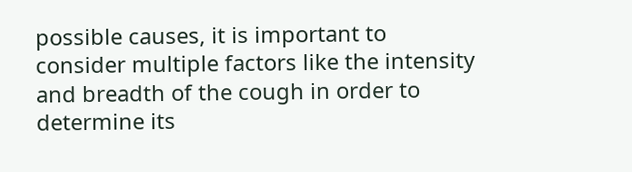possible causes, it is important to consider multiple factors like the intensity and breadth of the cough in order to determine its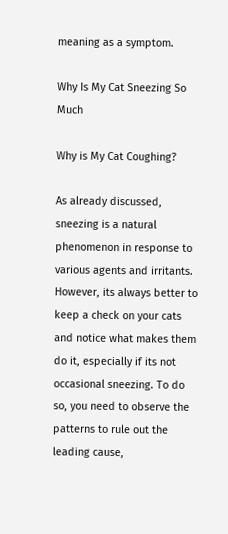meaning as a symptom.

Why Is My Cat Sneezing So Much

Why is My Cat Coughing?

As already discussed, sneezing is a natural phenomenon in response to various agents and irritants. However, its always better to keep a check on your cats and notice what makes them do it, especially if its not occasional sneezing. To do so, you need to observe the patterns to rule out the leading cause,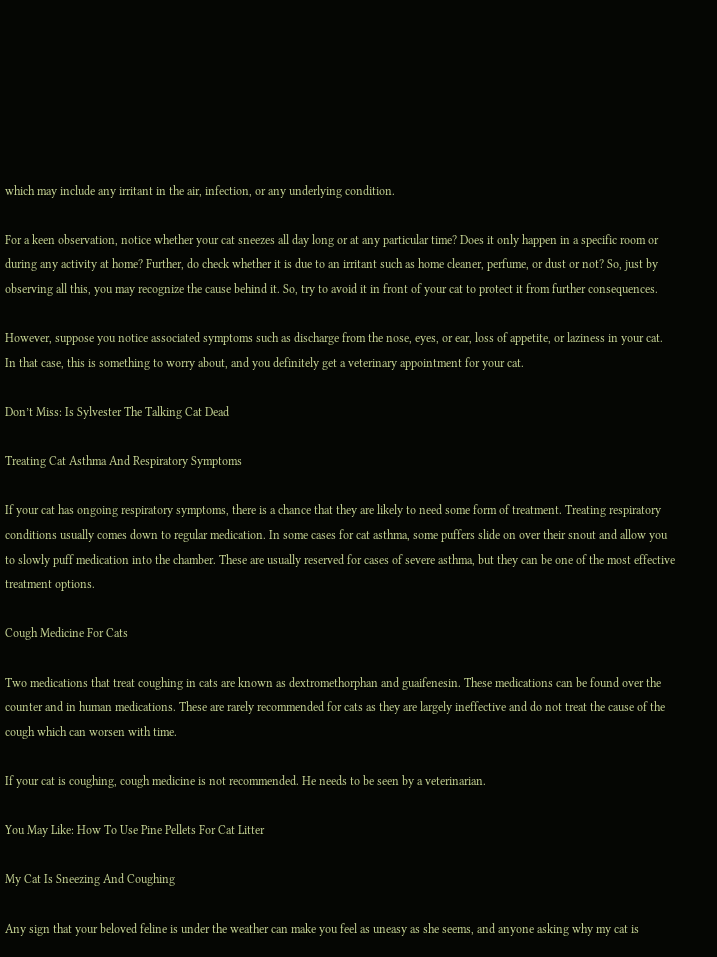which may include any irritant in the air, infection, or any underlying condition.

For a keen observation, notice whether your cat sneezes all day long or at any particular time? Does it only happen in a specific room or during any activity at home? Further, do check whether it is due to an irritant such as home cleaner, perfume, or dust or not? So, just by observing all this, you may recognize the cause behind it. So, try to avoid it in front of your cat to protect it from further consequences.

However, suppose you notice associated symptoms such as discharge from the nose, eyes, or ear, loss of appetite, or laziness in your cat. In that case, this is something to worry about, and you definitely get a veterinary appointment for your cat.

Don’t Miss: Is Sylvester The Talking Cat Dead

Treating Cat Asthma And Respiratory Symptoms

If your cat has ongoing respiratory symptoms, there is a chance that they are likely to need some form of treatment. Treating respiratory conditions usually comes down to regular medication. In some cases for cat asthma, some puffers slide on over their snout and allow you to slowly puff medication into the chamber. These are usually reserved for cases of severe asthma, but they can be one of the most effective treatment options.

Cough Medicine For Cats

Two medications that treat coughing in cats are known as dextromethorphan and guaifenesin. These medications can be found over the counter and in human medications. These are rarely recommended for cats as they are largely ineffective and do not treat the cause of the cough which can worsen with time.

If your cat is coughing, cough medicine is not recommended. He needs to be seen by a veterinarian.

You May Like: How To Use Pine Pellets For Cat Litter

My Cat Is Sneezing And Coughing

Any sign that your beloved feline is under the weather can make you feel as uneasy as she seems, and anyone asking why my cat is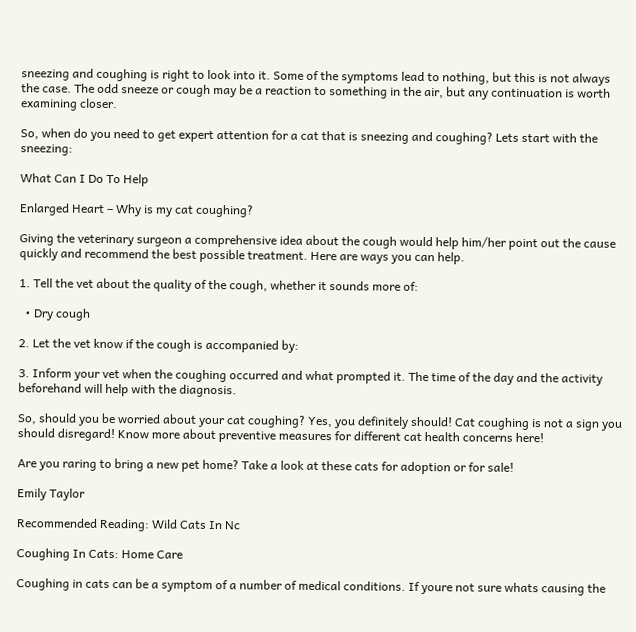sneezing and coughing is right to look into it. Some of the symptoms lead to nothing, but this is not always the case. The odd sneeze or cough may be a reaction to something in the air, but any continuation is worth examining closer.

So, when do you need to get expert attention for a cat that is sneezing and coughing? Lets start with the sneezing:

What Can I Do To Help

Enlarged Heart – Why is my cat coughing?

Giving the veterinary surgeon a comprehensive idea about the cough would help him/her point out the cause quickly and recommend the best possible treatment. Here are ways you can help.

1. Tell the vet about the quality of the cough, whether it sounds more of:

  • Dry cough

2. Let the vet know if the cough is accompanied by:

3. Inform your vet when the coughing occurred and what prompted it. The time of the day and the activity beforehand will help with the diagnosis.

So, should you be worried about your cat coughing? Yes, you definitely should! Cat coughing is not a sign you should disregard! Know more about preventive measures for different cat health concerns here!

Are you raring to bring a new pet home? Take a look at these cats for adoption or for sale!

Emily Taylor

Recommended Reading: Wild Cats In Nc

Coughing In Cats: Home Care

Coughing in cats can be a symptom of a number of medical conditions. If youre not sure whats causing the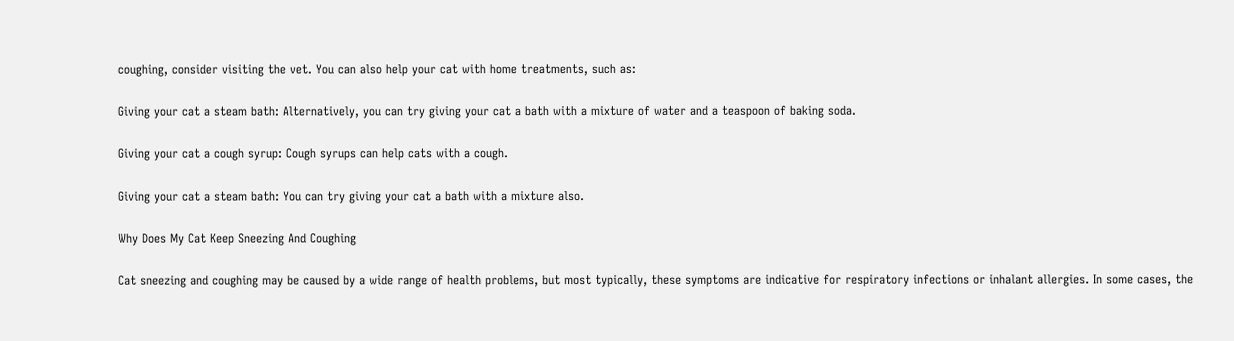coughing, consider visiting the vet. You can also help your cat with home treatments, such as:

Giving your cat a steam bath: Alternatively, you can try giving your cat a bath with a mixture of water and a teaspoon of baking soda.

Giving your cat a cough syrup: Cough syrups can help cats with a cough.

Giving your cat a steam bath: You can try giving your cat a bath with a mixture also.

Why Does My Cat Keep Sneezing And Coughing

Cat sneezing and coughing may be caused by a wide range of health problems, but most typically, these symptoms are indicative for respiratory infections or inhalant allergies. In some cases, the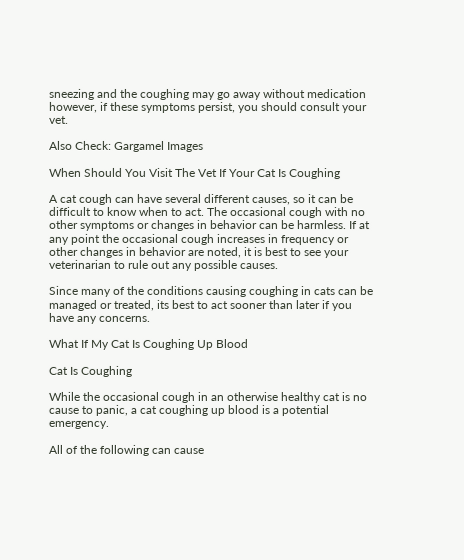sneezing and the coughing may go away without medication however, if these symptoms persist, you should consult your vet.

Also Check: Gargamel Images

When Should You Visit The Vet If Your Cat Is Coughing

A cat cough can have several different causes, so it can be difficult to know when to act. The occasional cough with no other symptoms or changes in behavior can be harmless. If at any point the occasional cough increases in frequency or other changes in behavior are noted, it is best to see your veterinarian to rule out any possible causes.

Since many of the conditions causing coughing in cats can be managed or treated, its best to act sooner than later if you have any concerns.

What If My Cat Is Coughing Up Blood

Cat Is Coughing

While the occasional cough in an otherwise healthy cat is no cause to panic, a cat coughing up blood is a potential emergency.

All of the following can cause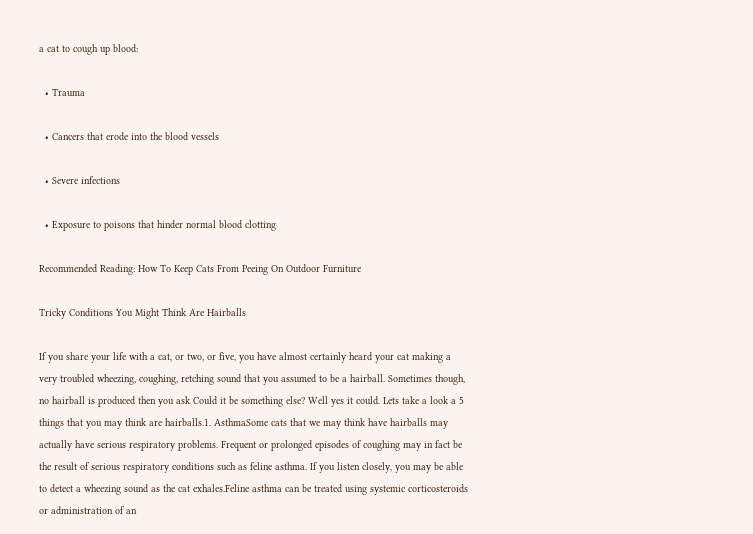a cat to cough up blood:

  • Trauma

  • Cancers that erode into the blood vessels

  • Severe infections

  • Exposure to poisons that hinder normal blood clotting

Recommended Reading: How To Keep Cats From Peeing On Outdoor Furniture

Tricky Conditions You Might Think Are Hairballs

If you share your life with a cat, or two, or five, you have almost certainly heard your cat making a very troubled wheezing, coughing, retching sound that you assumed to be a hairball. Sometimes though, no hairball is produced then you ask Could it be something else? Well yes it could. Lets take a look a 5 things that you may think are hairballs.1. AsthmaSome cats that we may think have hairballs may actually have serious respiratory problems. Frequent or prolonged episodes of coughing may in fact be the result of serious respiratory conditions such as feline asthma. If you listen closely, you may be able to detect a wheezing sound as the cat exhales.Feline asthma can be treated using systemic corticosteroids or administration of an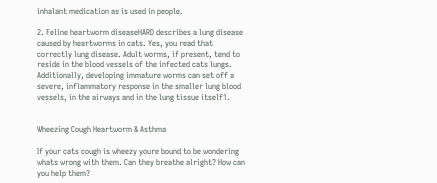inhalant medication as is used in people.

2. Feline heartworm diseaseHARD describes a lung disease caused by heartworms in cats. Yes, you read that correctly lung disease. Adult worms, if present, tend to reside in the blood vessels of the infected cats lungs. Additionally, developing immature worms can set off a severe, inflammatory response in the smaller lung blood vessels, in the airways and in the lung tissue itself1.


Wheezing Cough Heartworm & Asthma

If your cats cough is wheezy youre bound to be wondering whats wrong with them. Can they breathe alright? How can you help them?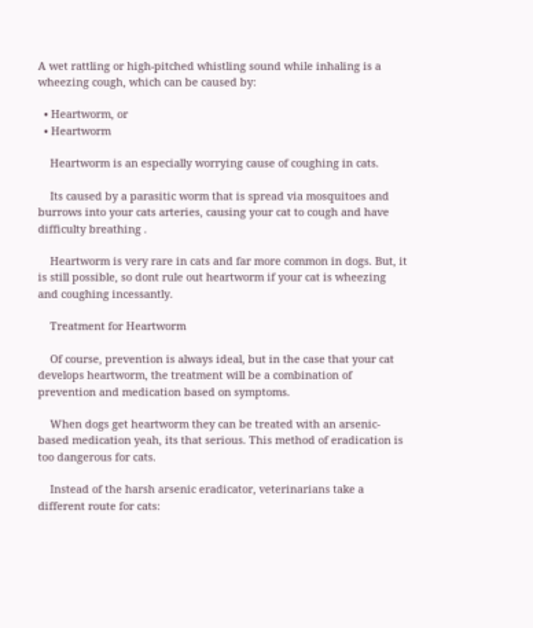A wet rattling or high-pitched whistling sound while inhaling is a wheezing cough, which can be caused by:

  • Heartworm, or
  • Heartworm

    Heartworm is an especially worrying cause of coughing in cats.

    Its caused by a parasitic worm that is spread via mosquitoes and burrows into your cats arteries, causing your cat to cough and have difficulty breathing .

    Heartworm is very rare in cats and far more common in dogs. But, it is still possible, so dont rule out heartworm if your cat is wheezing and coughing incessantly.

    Treatment for Heartworm

    Of course, prevention is always ideal, but in the case that your cat develops heartworm, the treatment will be a combination of prevention and medication based on symptoms.

    When dogs get heartworm they can be treated with an arsenic-based medication yeah, its that serious. This method of eradication is too dangerous for cats.

    Instead of the harsh arsenic eradicator, veterinarians take a different route for cats: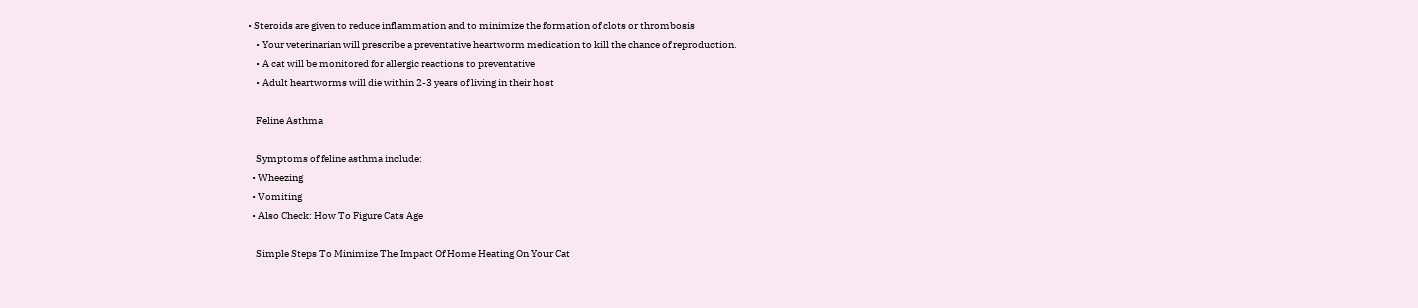• Steroids are given to reduce inflammation and to minimize the formation of clots or thrombosis
    • Your veterinarian will prescribe a preventative heartworm medication to kill the chance of reproduction.
    • A cat will be monitored for allergic reactions to preventative
    • Adult heartworms will die within 2-3 years of living in their host

    Feline Asthma

    Symptoms of feline asthma include:
  • Wheezing
  • Vomiting
  • Also Check: How To Figure Cats Age

    Simple Steps To Minimize The Impact Of Home Heating On Your Cat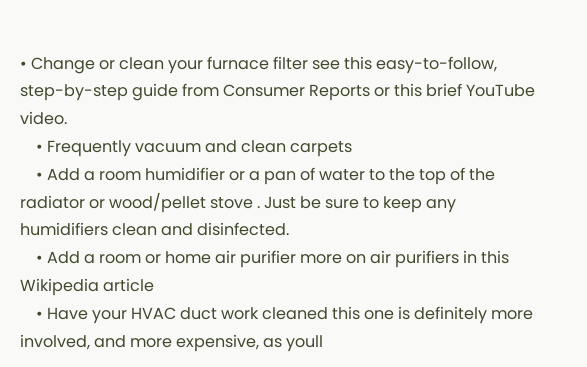• Change or clean your furnace filter see this easy-to-follow, step-by-step guide from Consumer Reports or this brief YouTube video.
    • Frequently vacuum and clean carpets
    • Add a room humidifier or a pan of water to the top of the radiator or wood/pellet stove . Just be sure to keep any humidifiers clean and disinfected.
    • Add a room or home air purifier more on air purifiers in this Wikipedia article
    • Have your HVAC duct work cleaned this one is definitely more involved, and more expensive, as youll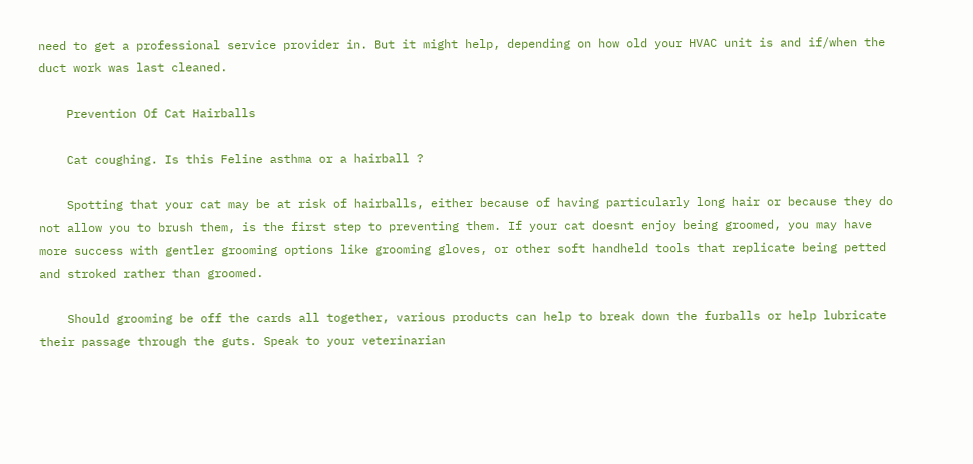need to get a professional service provider in. But it might help, depending on how old your HVAC unit is and if/when the duct work was last cleaned.

    Prevention Of Cat Hairballs

    Cat coughing. Is this Feline asthma or a hairball ?

    Spotting that your cat may be at risk of hairballs, either because of having particularly long hair or because they do not allow you to brush them, is the first step to preventing them. If your cat doesnt enjoy being groomed, you may have more success with gentler grooming options like grooming gloves, or other soft handheld tools that replicate being petted and stroked rather than groomed.

    Should grooming be off the cards all together, various products can help to break down the furballs or help lubricate their passage through the guts. Speak to your veterinarian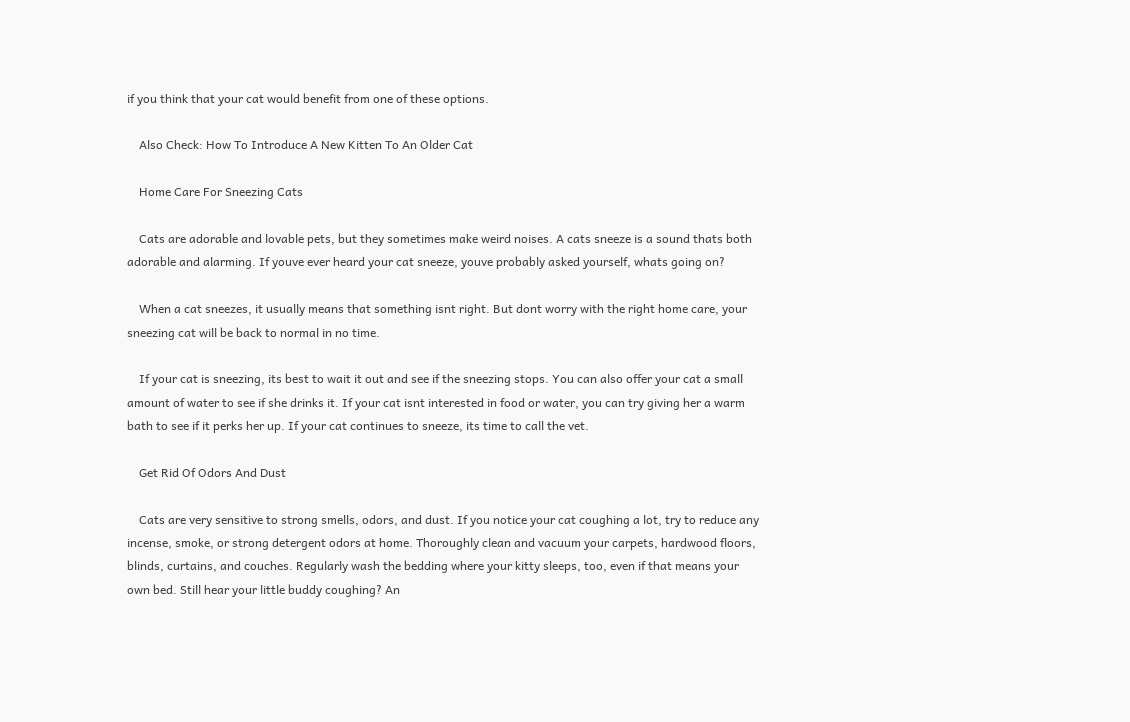if you think that your cat would benefit from one of these options.

    Also Check: How To Introduce A New Kitten To An Older Cat

    Home Care For Sneezing Cats

    Cats are adorable and lovable pets, but they sometimes make weird noises. A cats sneeze is a sound thats both adorable and alarming. If youve ever heard your cat sneeze, youve probably asked yourself, whats going on?

    When a cat sneezes, it usually means that something isnt right. But dont worry with the right home care, your sneezing cat will be back to normal in no time.

    If your cat is sneezing, its best to wait it out and see if the sneezing stops. You can also offer your cat a small amount of water to see if she drinks it. If your cat isnt interested in food or water, you can try giving her a warm bath to see if it perks her up. If your cat continues to sneeze, its time to call the vet.

    Get Rid Of Odors And Dust

    Cats are very sensitive to strong smells, odors, and dust. If you notice your cat coughing a lot, try to reduce any incense, smoke, or strong detergent odors at home. Thoroughly clean and vacuum your carpets, hardwood floors, blinds, curtains, and couches. Regularly wash the bedding where your kitty sleeps, too, even if that means your own bed. Still hear your little buddy coughing? An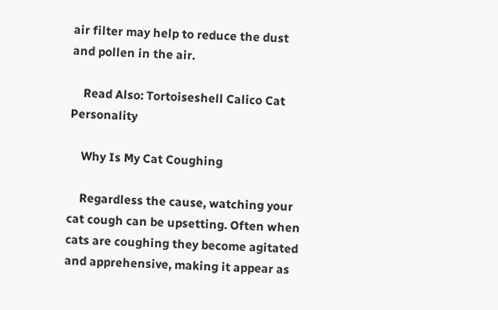air filter may help to reduce the dust and pollen in the air.

    Read Also: Tortoiseshell Calico Cat Personality

    Why Is My Cat Coughing

    Regardless the cause, watching your cat cough can be upsetting. Often when cats are coughing they become agitated and apprehensive, making it appear as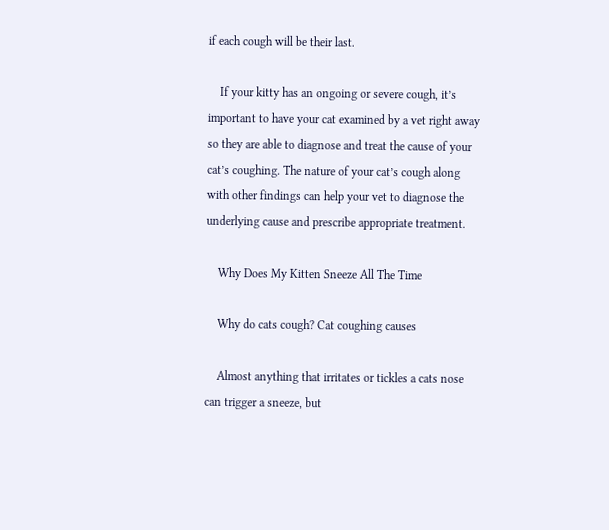if each cough will be their last.

    If your kitty has an ongoing or severe cough, it’s important to have your cat examined by a vet right away so they are able to diagnose and treat the cause of your cat’s coughing. The nature of your cat’s cough along with other findings can help your vet to diagnose the underlying cause and prescribe appropriate treatment.

    Why Does My Kitten Sneeze All The Time

    Why do cats cough? Cat coughing causes

    Almost anything that irritates or tickles a cats nose can trigger a sneeze, but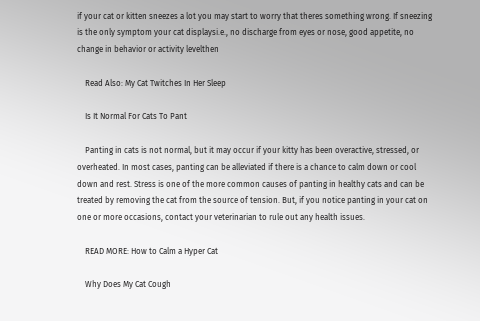if your cat or kitten sneezes a lot you may start to worry that theres something wrong. If sneezing is the only symptom your cat displaysi.e., no discharge from eyes or nose, good appetite, no change in behavior or activity levelthen

    Read Also: My Cat Twitches In Her Sleep

    Is It Normal For Cats To Pant

    Panting in cats is not normal, but it may occur if your kitty has been overactive, stressed, or overheated. In most cases, panting can be alleviated if there is a chance to calm down or cool down and rest. Stress is one of the more common causes of panting in healthy cats and can be treated by removing the cat from the source of tension. But, if you notice panting in your cat on one or more occasions, contact your veterinarian to rule out any health issues.

    READ MORE: How to Calm a Hyper Cat

    Why Does My Cat Cough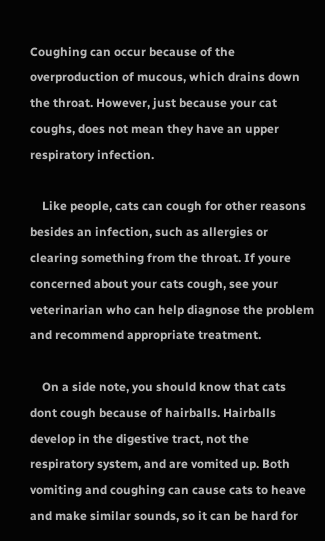Coughing can occur because of the overproduction of mucous, which drains down the throat. However, just because your cat coughs, does not mean they have an upper respiratory infection.

    Like people, cats can cough for other reasons besides an infection, such as allergies or clearing something from the throat. If youre concerned about your cats cough, see your veterinarian who can help diagnose the problem and recommend appropriate treatment.

    On a side note, you should know that cats dont cough because of hairballs. Hairballs develop in the digestive tract, not the respiratory system, and are vomited up. Both vomiting and coughing can cause cats to heave and make similar sounds, so it can be hard for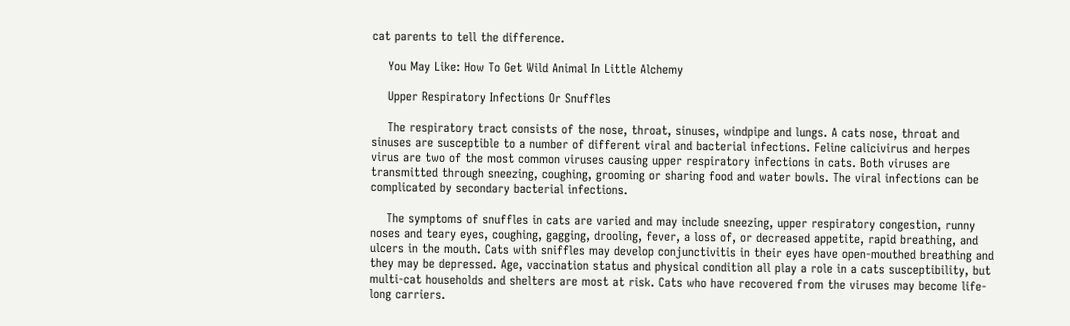cat parents to tell the difference.

    You May Like: How To Get Wild Animal In Little Alchemy

    Upper Respiratory Infections Or Snuffles

    The respiratory tract consists of the nose, throat, sinuses, windpipe and lungs. A cats nose, throat and sinuses are susceptible to a number of different viral and bacterial infections. Feline calicivirus and herpes virus are two of the most common viruses causing upper respiratory infections in cats. Both viruses are transmitted through sneezing, coughing, grooming or sharing food and water bowls. The viral infections can be complicated by secondary bacterial infections.

    The symptoms of snuffles in cats are varied and may include sneezing, upper respiratory congestion, runny noses and teary eyes, coughing, gagging, drooling, fever, a loss of, or decreased appetite, rapid breathing, and ulcers in the mouth. Cats with sniffles may develop conjunctivitis in their eyes have open-mouthed breathing and they may be depressed. Age, vaccination status and physical condition all play a role in a cats susceptibility, but multi-cat households and shelters are most at risk. Cats who have recovered from the viruses may become life-long carriers.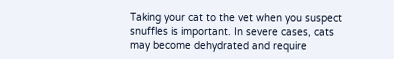Taking your cat to the vet when you suspect snuffles is important. In severe cases, cats may become dehydrated and require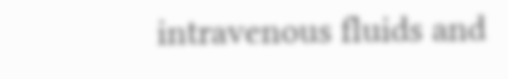intravenous fluids and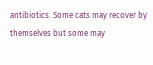antibiotics. Some cats may recover by themselves but some may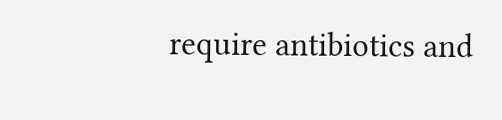require antibiotics and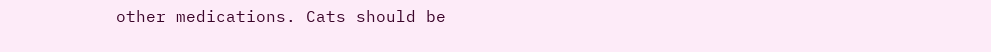other medications. Cats should be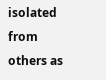isolated from others as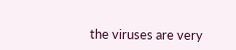the viruses are very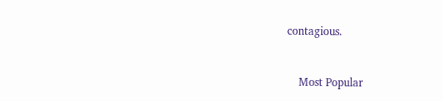contagious.


    Most Popular